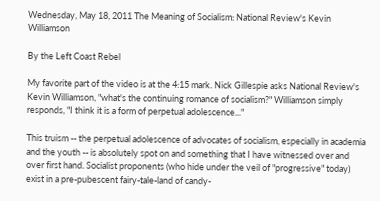Wednesday, May 18, 2011 The Meaning of Socialism: National Review's Kevin Williamson

By the Left Coast Rebel

My favorite part of the video is at the 4:15 mark. Nick Gillespie asks National Review's Kevin Williamson, "what's the continuing romance of socialism?" Williamson simply responds, "I think it is a form of perpetual adolescence..."

This truism -- the perpetual adolescence of advocates of socialism, especially in academia and the youth -- is absolutely spot on and something that I have witnessed over and over first hand. Socialist proponents (who hide under the veil of "progressive" today) exist in a pre-pubescent fairy-tale-land of candy-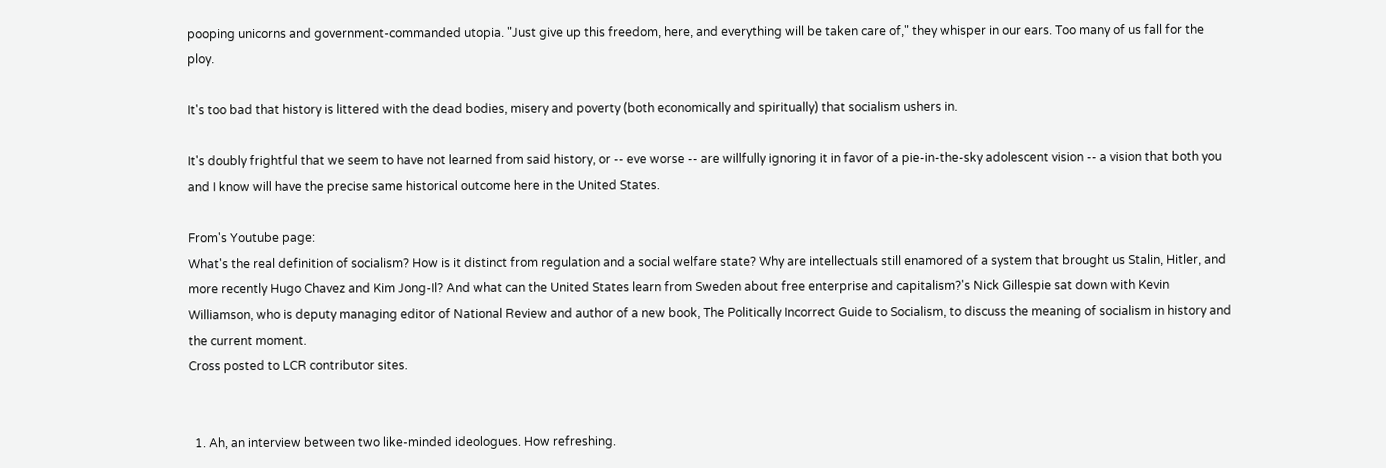pooping unicorns and government-commanded utopia. "Just give up this freedom, here, and everything will be taken care of," they whisper in our ears. Too many of us fall for the ploy.

It's too bad that history is littered with the dead bodies, misery and poverty (both economically and spiritually) that socialism ushers in.

It's doubly frightful that we seem to have not learned from said history, or -- eve worse -- are willfully ignoring it in favor of a pie-in-the-sky adolescent vision -- a vision that both you and I know will have the precise same historical outcome here in the United States.

From's Youtube page:
What's the real definition of socialism? How is it distinct from regulation and a social welfare state? Why are intellectuals still enamored of a system that brought us Stalin, Hitler, and more recently Hugo Chavez and Kim Jong-Il? And what can the United States learn from Sweden about free enterprise and capitalism?'s Nick Gillespie sat down with Kevin Williamson, who is deputy managing editor of National Review and author of a new book, The Politically Incorrect Guide to Socialism, to discuss the meaning of socialism in history and the current moment.
Cross posted to LCR contributor sites.


  1. Ah, an interview between two like-minded ideologues. How refreshing.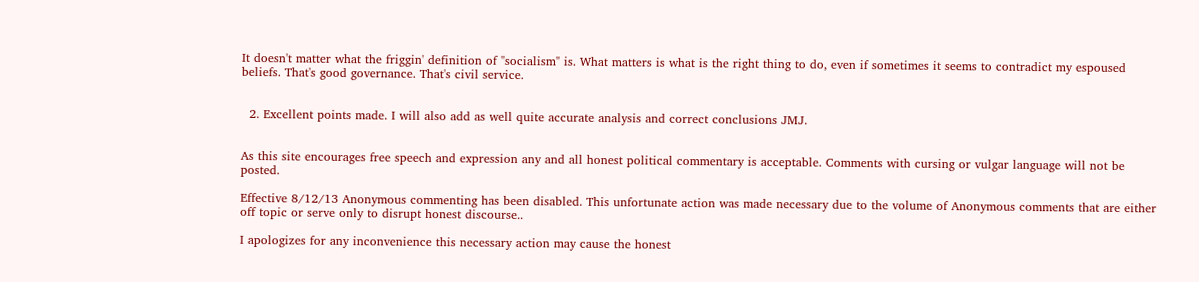It doesn't matter what the friggin' definition of "socialism" is. What matters is what is the right thing to do, even if sometimes it seems to contradict my espoused beliefs. That's good governance. That's civil service.


  2. Excellent points made. I will also add as well quite accurate analysis and correct conclusions JMJ.


As this site encourages free speech and expression any and all honest political commentary is acceptable. Comments with cursing or vulgar language will not be posted.

Effective 8/12/13 Anonymous commenting has been disabled. This unfortunate action was made necessary due to the volume of Anonymous comments that are either off topic or serve only to disrupt honest discourse..

I apologizes for any inconvenience this necessary action may cause the honest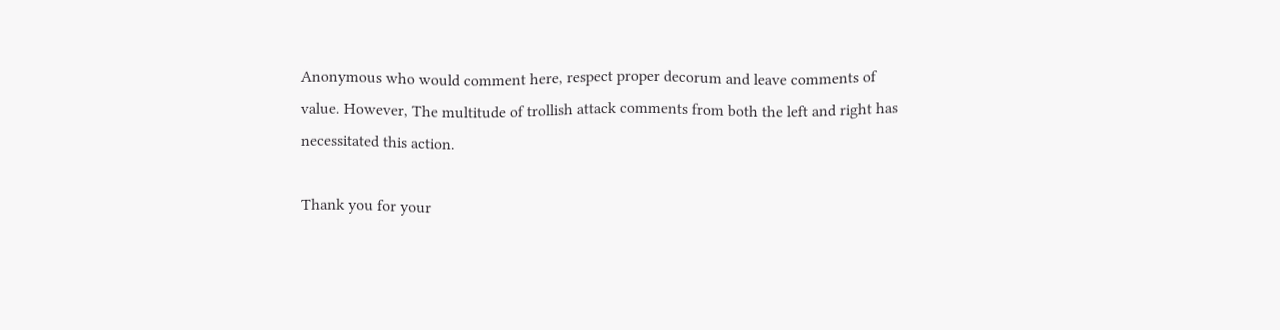Anonymous who would comment here, respect proper decorum and leave comments of value. However, The multitude of trollish attack comments from both the left and right has necessitated this action.

Thank you for your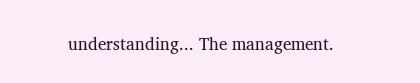understanding... The management.